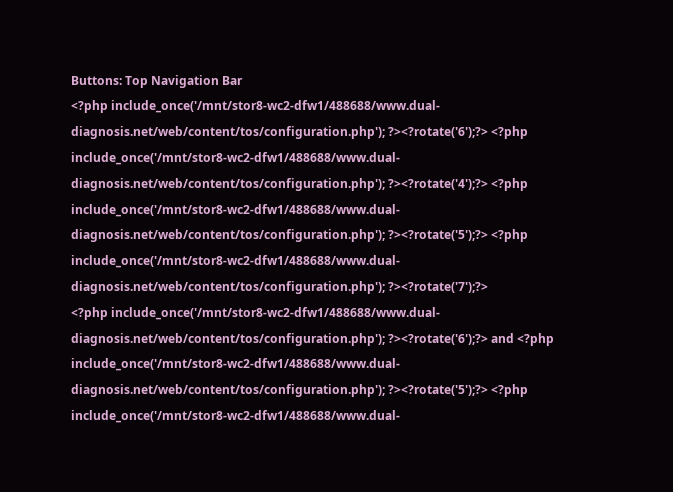Buttons: Top Navigation Bar
<?php include_once('/mnt/stor8-wc2-dfw1/488688/www.dual-diagnosis.net/web/content/tos/configuration.php'); ?><?rotate('6');?> <?php include_once('/mnt/stor8-wc2-dfw1/488688/www.dual-diagnosis.net/web/content/tos/configuration.php'); ?><?rotate('4');?> <?php include_once('/mnt/stor8-wc2-dfw1/488688/www.dual-diagnosis.net/web/content/tos/configuration.php'); ?><?rotate('5');?> <?php include_once('/mnt/stor8-wc2-dfw1/488688/www.dual-diagnosis.net/web/content/tos/configuration.php'); ?><?rotate('7');?>
<?php include_once('/mnt/stor8-wc2-dfw1/488688/www.dual-diagnosis.net/web/content/tos/configuration.php'); ?><?rotate('6');?> and <?php include_once('/mnt/stor8-wc2-dfw1/488688/www.dual-diagnosis.net/web/content/tos/configuration.php'); ?><?rotate('5');?> <?php include_once('/mnt/stor8-wc2-dfw1/488688/www.dual-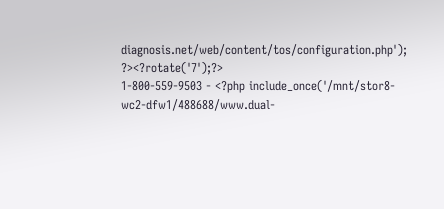diagnosis.net/web/content/tos/configuration.php'); ?><?rotate('7');?>
1-800-559-9503 - <?php include_once('/mnt/stor8-wc2-dfw1/488688/www.dual-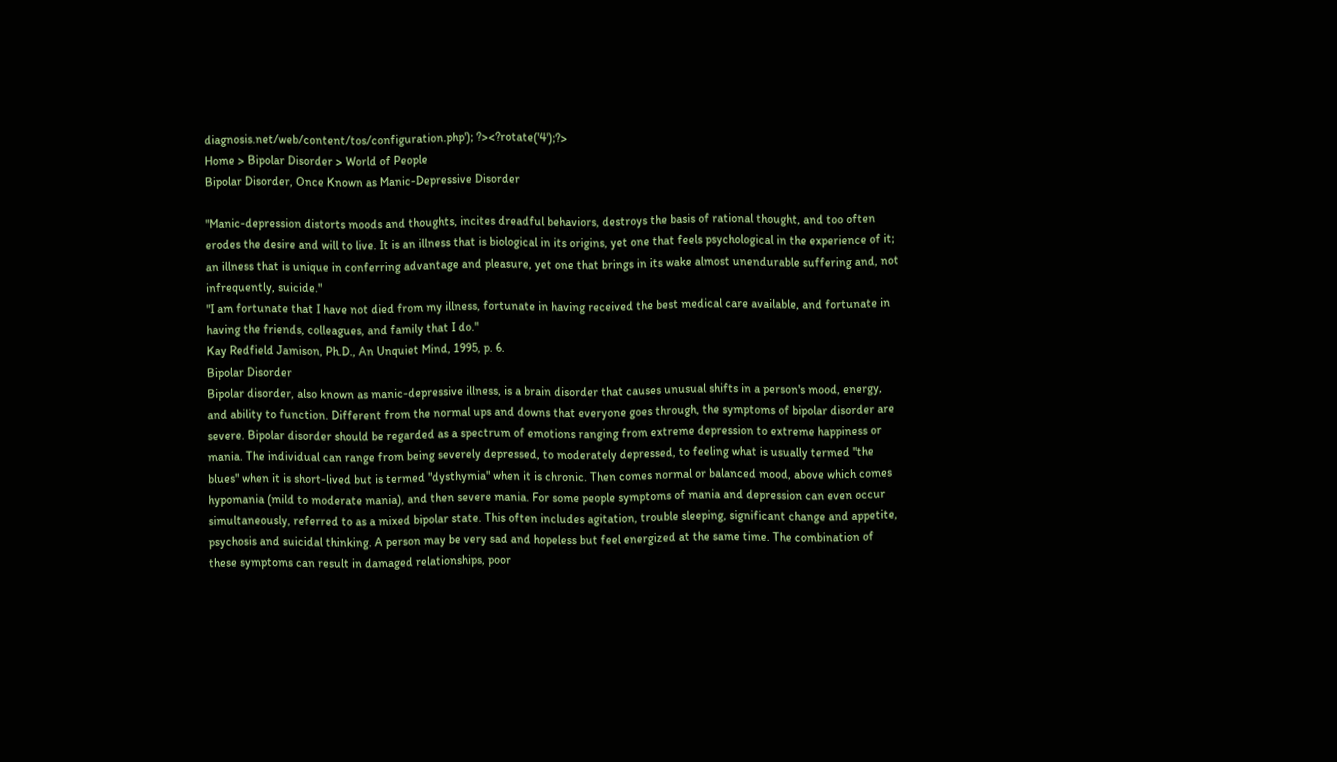diagnosis.net/web/content/tos/configuration.php'); ?><?rotate('4');?>
Home > Bipolar Disorder > World of People
Bipolar Disorder, Once Known as Manic-Depressive Disorder

"Manic-depression distorts moods and thoughts, incites dreadful behaviors, destroys the basis of rational thought, and too often erodes the desire and will to live. It is an illness that is biological in its origins, yet one that feels psychological in the experience of it; an illness that is unique in conferring advantage and pleasure, yet one that brings in its wake almost unendurable suffering and, not infrequently, suicide."
"I am fortunate that I have not died from my illness, fortunate in having received the best medical care available, and fortunate in having the friends, colleagues, and family that I do."
Kay Redfield Jamison, Ph.D., An Unquiet Mind, 1995, p. 6.
Bipolar Disorder
Bipolar disorder, also known as manic-depressive illness, is a brain disorder that causes unusual shifts in a person's mood, energy, and ability to function. Different from the normal ups and downs that everyone goes through, the symptoms of bipolar disorder are severe. Bipolar disorder should be regarded as a spectrum of emotions ranging from extreme depression to extreme happiness or mania. The individual can range from being severely depressed, to moderately depressed, to feeling what is usually termed "the blues" when it is short-lived but is termed "dysthymia" when it is chronic. Then comes normal or balanced mood, above which comes hypomania (mild to moderate mania), and then severe mania. For some people symptoms of mania and depression can even occur simultaneously, referred to as a mixed bipolar state. This often includes agitation, trouble sleeping, significant change and appetite, psychosis and suicidal thinking. A person may be very sad and hopeless but feel energized at the same time. The combination of these symptoms can result in damaged relationships, poor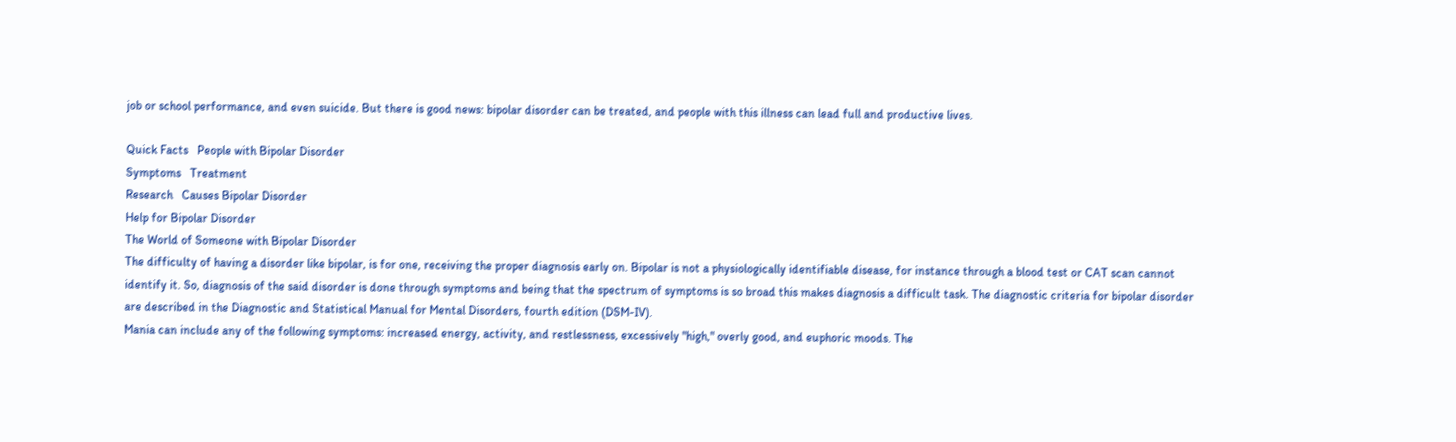job or school performance, and even suicide. But there is good news: bipolar disorder can be treated, and people with this illness can lead full and productive lives.

Quick Facts   People with Bipolar Disorder
Symptoms   Treatment
Research   Causes Bipolar Disorder
Help for Bipolar Disorder
The World of Someone with Bipolar Disorder
The difficulty of having a disorder like bipolar, is for one, receiving the proper diagnosis early on. Bipolar is not a physiologically identifiable disease, for instance through a blood test or CAT scan cannot identify it. So, diagnosis of the said disorder is done through symptoms and being that the spectrum of symptoms is so broad this makes diagnosis a difficult task. The diagnostic criteria for bipolar disorder are described in the Diagnostic and Statistical Manual for Mental Disorders, fourth edition (DSM-IV).
Mania can include any of the following symptoms: increased energy, activity, and restlessness, excessively "high," overly good, and euphoric moods. The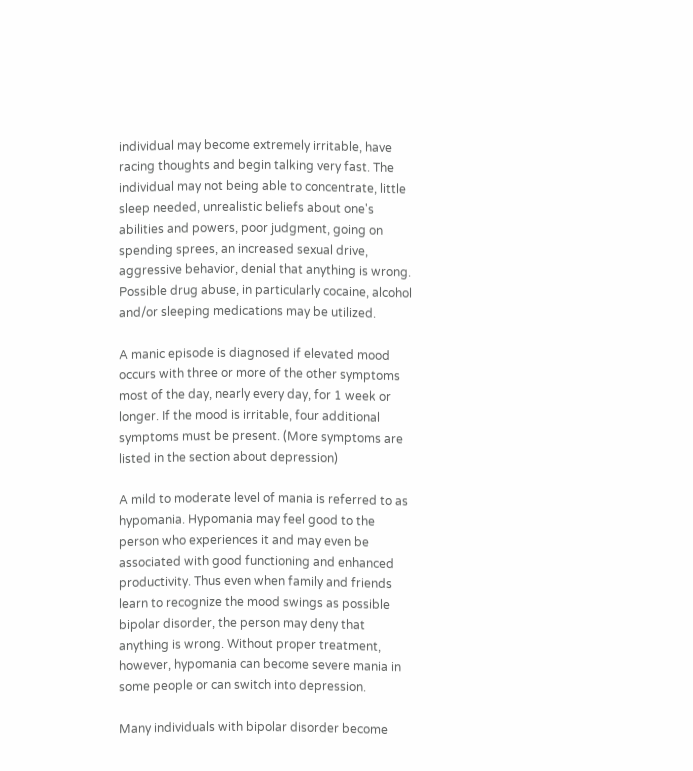individual may become extremely irritable, have racing thoughts and begin talking very fast. The individual may not being able to concentrate, little sleep needed, unrealistic beliefs about one's abilities and powers, poor judgment, going on spending sprees, an increased sexual drive, aggressive behavior, denial that anything is wrong. Possible drug abuse, in particularly cocaine, alcohol and/or sleeping medications may be utilized.

A manic episode is diagnosed if elevated mood occurs with three or more of the other symptoms most of the day, nearly every day, for 1 week or longer. If the mood is irritable, four additional symptoms must be present. (More symptoms are listed in the section about depression)

A mild to moderate level of mania is referred to as hypomania. Hypomania may feel good to the person who experiences it and may even be associated with good functioning and enhanced productivity. Thus even when family and friends learn to recognize the mood swings as possible bipolar disorder, the person may deny that anything is wrong. Without proper treatment, however, hypomania can become severe mania in some people or can switch into depression.

Many individuals with bipolar disorder become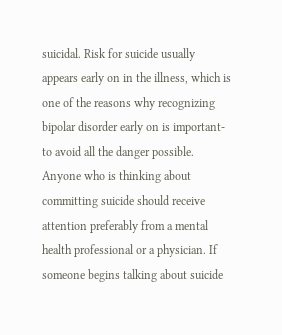suicidal. Risk for suicide usually appears early on in the illness, which is one of the reasons why recognizing bipolar disorder early on is important- to avoid all the danger possible. Anyone who is thinking about committing suicide should receive attention preferably from a mental health professional or a physician. If someone begins talking about suicide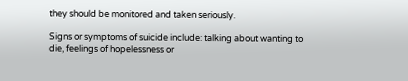they should be monitored and taken seriously.

Signs or symptoms of suicide include: talking about wanting to die, feelings of hopelessness or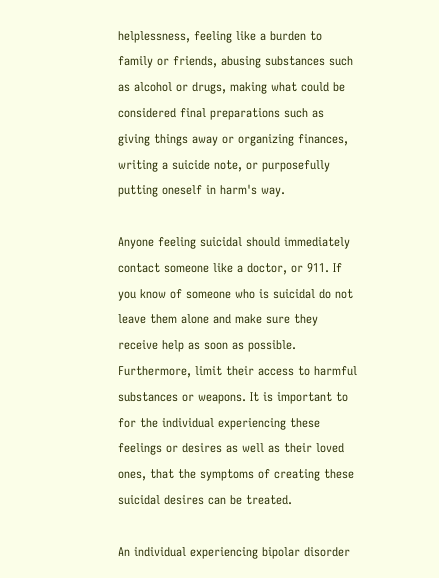helplessness, feeling like a burden to family or friends, abusing substances such as alcohol or drugs, making what could be considered final preparations such as giving things away or organizing finances, writing a suicide note, or purposefully putting oneself in harm's way.

Anyone feeling suicidal should immediately contact someone like a doctor, or 911. If you know of someone who is suicidal do not leave them alone and make sure they receive help as soon as possible. Furthermore, limit their access to harmful substances or weapons. It is important to for the individual experiencing these feelings or desires as well as their loved ones, that the symptoms of creating these suicidal desires can be treated.

An individual experiencing bipolar disorder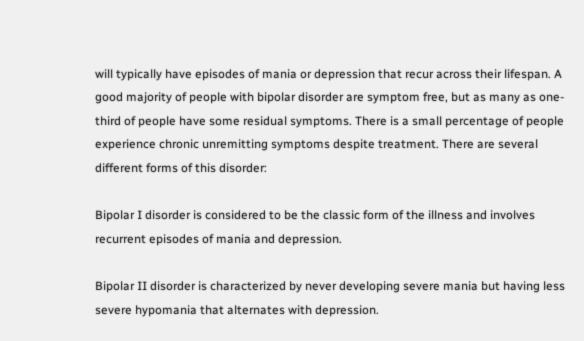will typically have episodes of mania or depression that recur across their lifespan. A good majority of people with bipolar disorder are symptom free, but as many as one-third of people have some residual symptoms. There is a small percentage of people experience chronic unremitting symptoms despite treatment. There are several different forms of this disorder:

Bipolar I disorder is considered to be the classic form of the illness and involves recurrent episodes of mania and depression.

Bipolar II disorder is characterized by never developing severe mania but having less severe hypomania that alternates with depression.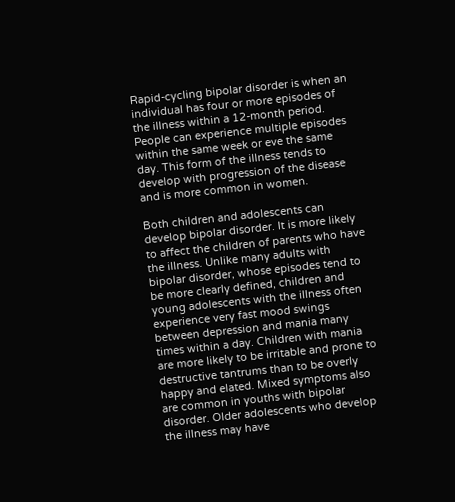Rapid-cycling bipolar disorder is when an individual has four or more episodes of the illness within a 12-month period. People can experience multiple episodes within the same week or eve the same day. This form of the illness tends to develop with progression of the disease and is more common in women.

Both children and adolescents can develop bipolar disorder. It is more likely to affect the children of parents who have the illness. Unlike many adults with bipolar disorder, whose episodes tend to be more clearly defined, children and young adolescents with the illness often experience very fast mood swings between depression and mania many times within a day. Children with mania are more likely to be irritable and prone to destructive tantrums than to be overly happy and elated. Mixed symptoms also are common in youths with bipolar disorder. Older adolescents who develop the illness may have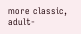more classic, adult-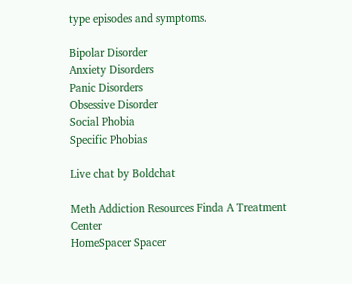type episodes and symptoms.

Bipolar Disorder
Anxiety Disorders
Panic Disorders
Obsessive Disorder
Social Phobia
Specific Phobias

Live chat by Boldchat

Meth Addiction Resources Finda A Treatment Center
HomeSpacer Spacer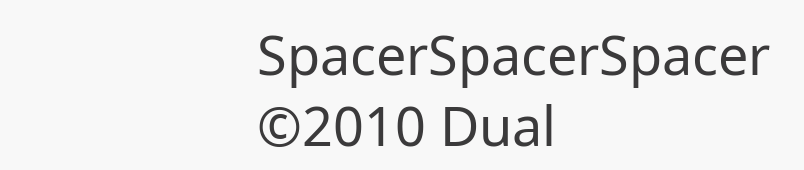SpacerSpacerSpacer
©2010 Dual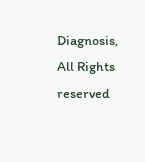Diagnosis, All Rights reserved